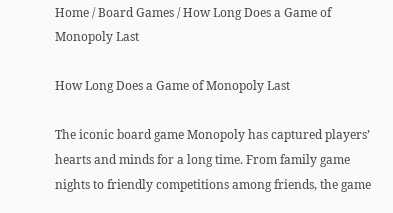Home / Board Games / How Long Does a Game of Monopoly Last

How Long Does a Game of Monopoly Last

The iconic board game Monopoly has captured players’ hearts and minds for a long time. From family game nights to friendly competitions among friends, the game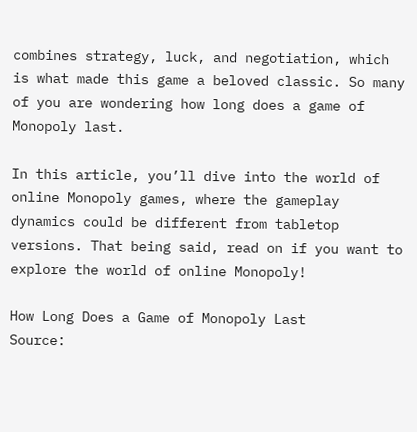combines strategy, luck, and negotiation, which is what made this game a beloved classic. So many of you are wondering how long does a game of Monopoly last.

In this article, you’ll dive into the world of online Monopoly games, where the gameplay dynamics could be different from tabletop versions. That being said, read on if you want to explore the world of online Monopoly!

How Long Does a Game of Monopoly Last
Source: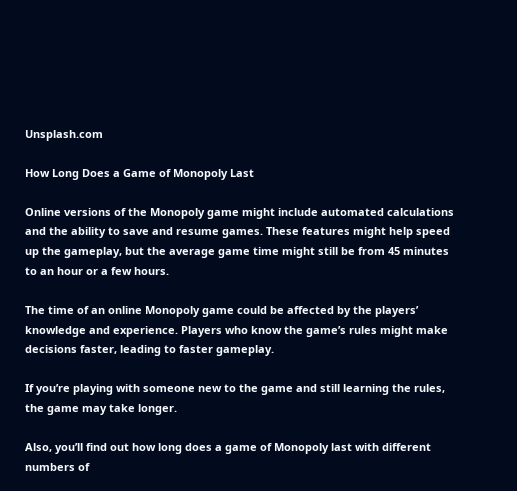Unsplash.com

How Long Does a Game of Monopoly Last

Online versions of the Monopoly game might include automated calculations and the ability to save and resume games. These features might help speed up the gameplay, but the average game time might still be from 45 minutes to an hour or a few hours.

The time of an online Monopoly game could be affected by the players’ knowledge and experience. Players who know the game’s rules might make decisions faster, leading to faster gameplay.

If you’re playing with someone new to the game and still learning the rules, the game may take longer.

Also, you’ll find out how long does a game of Monopoly last with different numbers of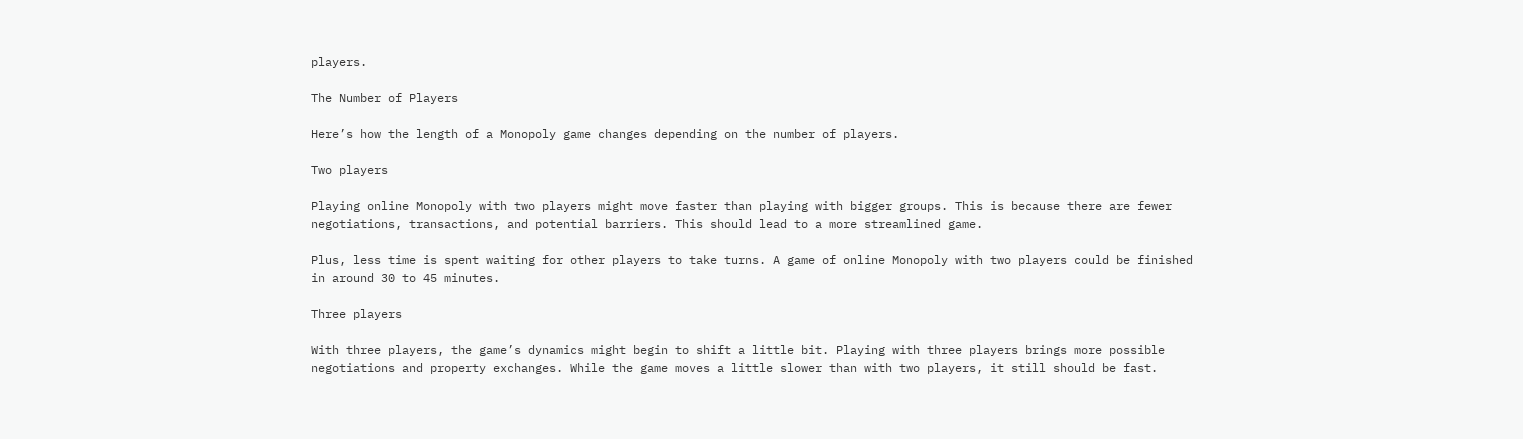players.

The Number of Players

Here’s how the length of a Monopoly game changes depending on the number of players.

Two players

Playing online Monopoly with two players might move faster than playing with bigger groups. This is because there are fewer negotiations, transactions, and potential barriers. This should lead to a more streamlined game.

Plus, less time is spent waiting for other players to take turns. A game of online Monopoly with two players could be finished in around 30 to 45 minutes.

Three players

With three players, the game’s dynamics might begin to shift a little bit. Playing with three players brings more possible negotiations and property exchanges. While the game moves a little slower than with two players, it still should be fast.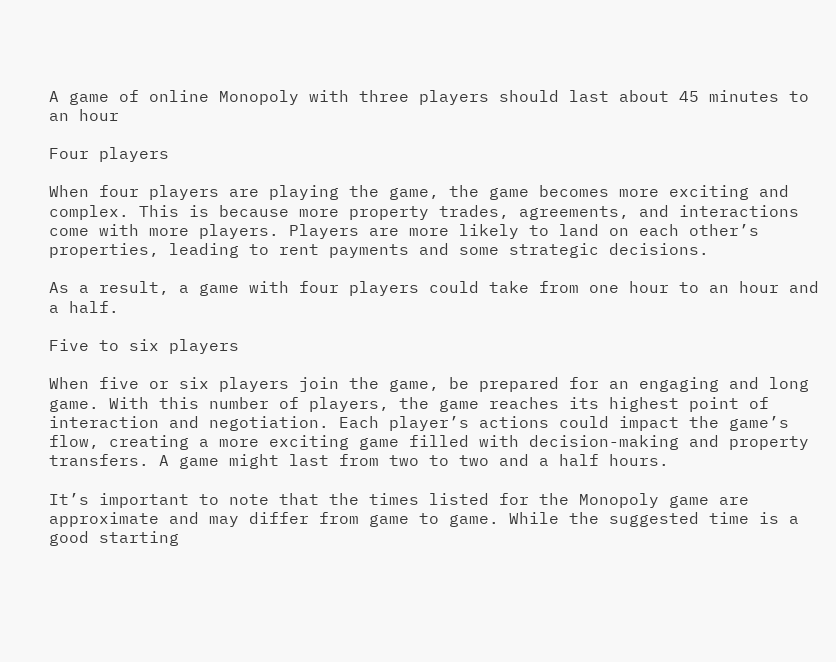A game of online Monopoly with three players should last about 45 minutes to an hour

Four players

When four players are playing the game, the game becomes more exciting and complex. This is because more property trades, agreements, and interactions come with more players. Players are more likely to land on each other’s properties, leading to rent payments and some strategic decisions.

As a result, a game with four players could take from one hour to an hour and a half.

Five to six players

When five or six players join the game, be prepared for an engaging and long game. With this number of players, the game reaches its highest point of interaction and negotiation. Each player’s actions could impact the game’s flow, creating a more exciting game filled with decision-making and property transfers. A game might last from two to two and a half hours.

It’s important to note that the times listed for the Monopoly game are approximate and may differ from game to game. While the suggested time is a good starting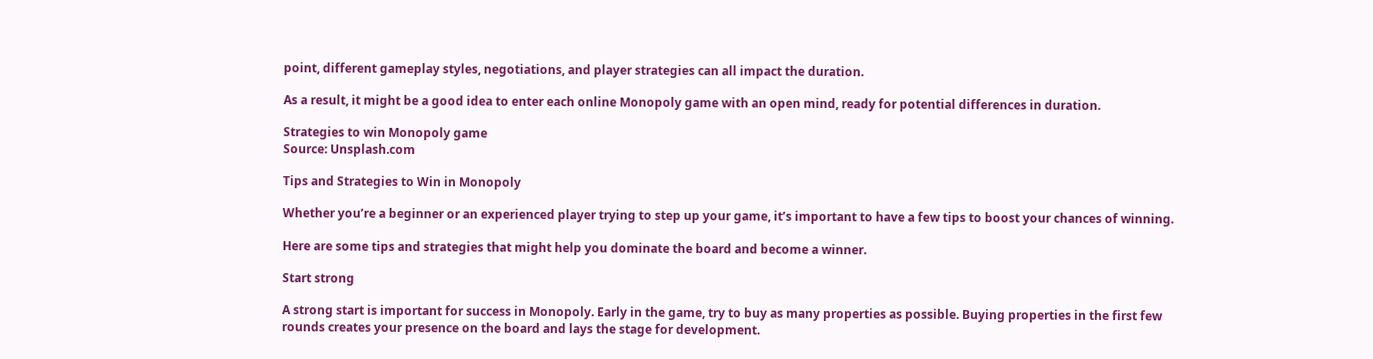point, different gameplay styles, negotiations, and player strategies can all impact the duration.

As a result, it might be a good idea to enter each online Monopoly game with an open mind, ready for potential differences in duration.

Strategies to win Monopoly game
Source: Unsplash.com

Tips and Strategies to Win in Monopoly

Whether you’re a beginner or an experienced player trying to step up your game, it’s important to have a few tips to boost your chances of winning.

Here are some tips and strategies that might help you dominate the board and become a winner.

Start strong

A strong start is important for success in Monopoly. Early in the game, try to buy as many properties as possible. Buying properties in the first few rounds creates your presence on the board and lays the stage for development.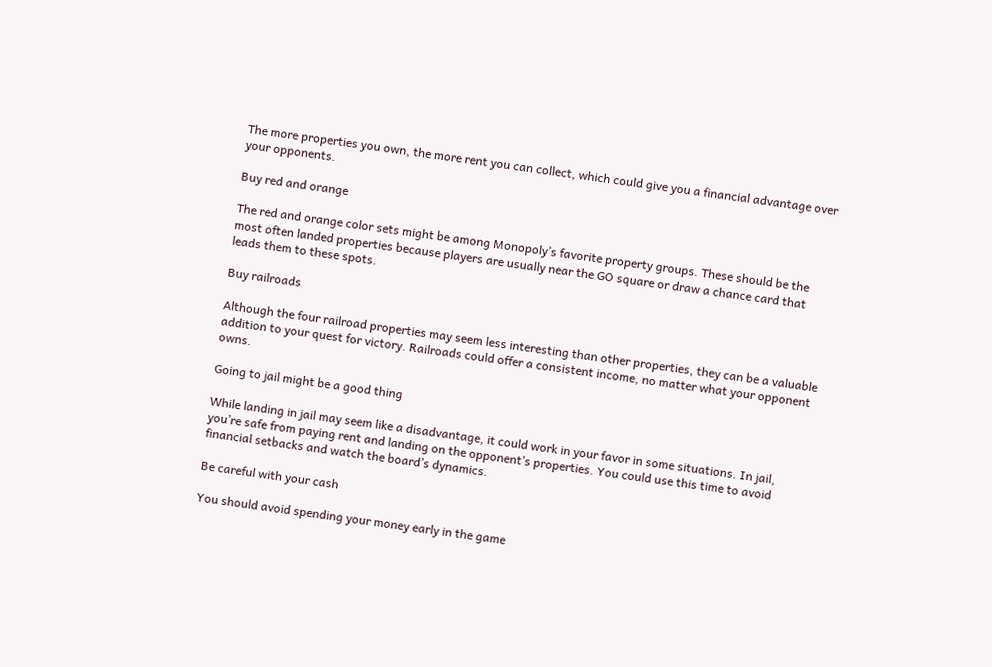The more properties you own, the more rent you can collect, which could give you a financial advantage over your opponents.

Buy red and orange

The red and orange color sets might be among Monopoly’s favorite property groups. These should be the most often landed properties because players are usually near the GO square or draw a chance card that leads them to these spots.

Buy railroads

Although the four railroad properties may seem less interesting than other properties, they can be a valuable addition to your quest for victory. Railroads could offer a consistent income, no matter what your opponent owns.

Going to jail might be a good thing

While landing in jail may seem like a disadvantage, it could work in your favor in some situations. In jail, you’re safe from paying rent and landing on the opponent’s properties. You could use this time to avoid financial setbacks and watch the board’s dynamics.

Be careful with your cash

You should avoid spending your money early in the game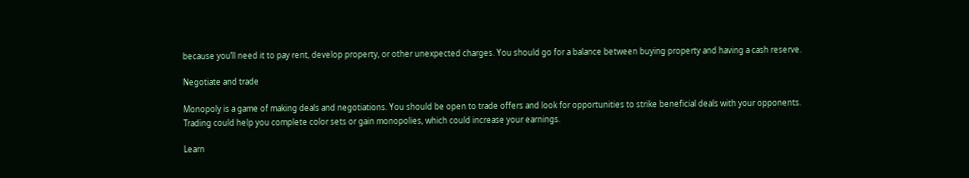because you’ll need it to pay rent, develop property, or other unexpected charges. You should go for a balance between buying property and having a cash reserve.

Negotiate and trade

Monopoly is a game of making deals and negotiations. You should be open to trade offers and look for opportunities to strike beneficial deals with your opponents. Trading could help you complete color sets or gain monopolies, which could increase your earnings.

Learn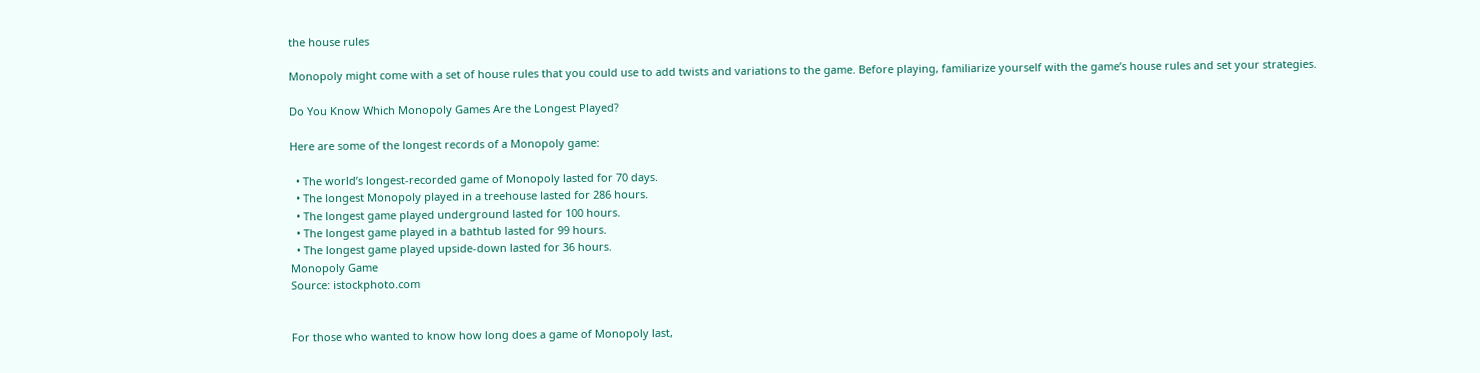the house rules

Monopoly might come with a set of house rules that you could use to add twists and variations to the game. Before playing, familiarize yourself with the game’s house rules and set your strategies.

Do You Know Which Monopoly Games Are the Longest Played?

Here are some of the longest records of a Monopoly game:

  • The world’s longest-recorded game of Monopoly lasted for 70 days.
  • The longest Monopoly played in a treehouse lasted for 286 hours.
  • The longest game played underground lasted for 100 hours.
  • The longest game played in a bathtub lasted for 99 hours.
  • The longest game played upside-down lasted for 36 hours.
Monopoly Game
Source: istockphoto.com


For those who wanted to know how long does a game of Monopoly last,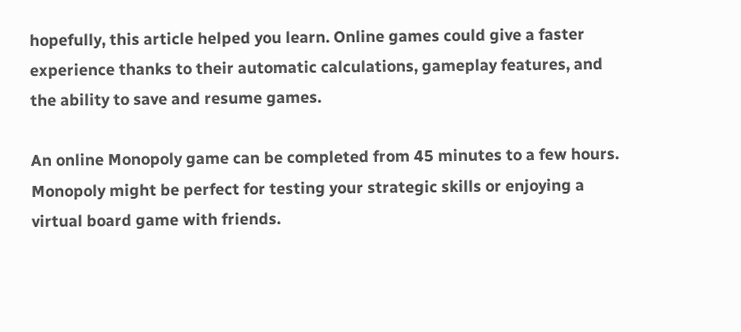hopefully, this article helped you learn. Online games could give a faster experience thanks to their automatic calculations, gameplay features, and the ability to save and resume games.

An online Monopoly game can be completed from 45 minutes to a few hours. Monopoly might be perfect for testing your strategic skills or enjoying a virtual board game with friends.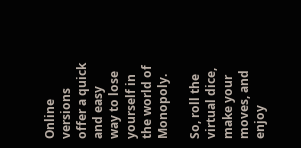Online versions offer a quick and easy way to lose yourself in the world of Monopoly.

So, roll the virtual dice, make your moves, and enjoy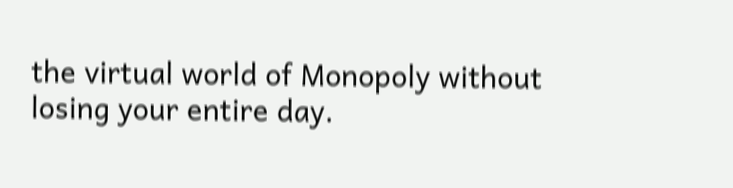the virtual world of Monopoly without losing your entire day.